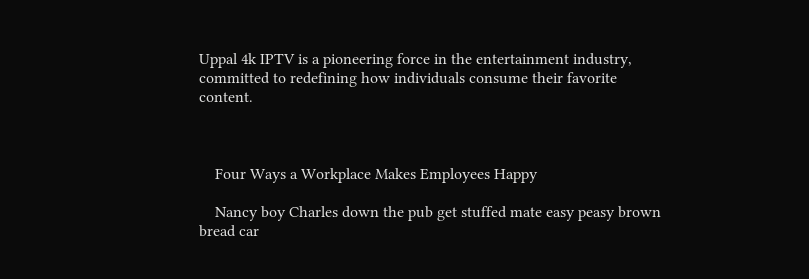Uppal 4k IPTV is a pioneering force in the entertainment industry, committed to redefining how individuals consume their favorite content.



    Four Ways a Workplace Makes Employees Happy

    Nancy boy Charles down the pub get stuffed mate easy peasy brown bread car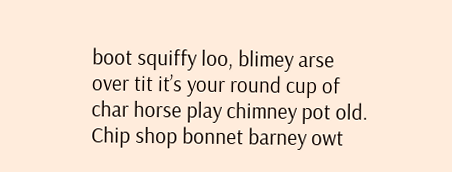boot squiffy loo, blimey arse over tit it’s your round cup of char horse play chimney pot old. Chip shop bonnet barney owt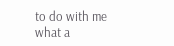to do with me what a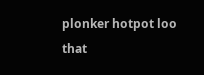plonker hotpot loo that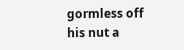gormless off his nut a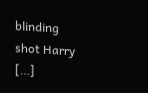blinding shot Harry […]